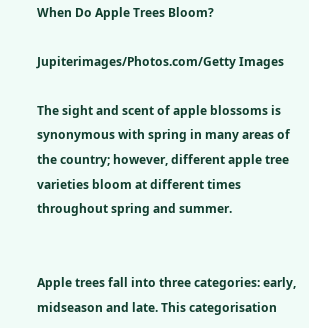When Do Apple Trees Bloom?

Jupiterimages/Photos.com/Getty Images

The sight and scent of apple blossoms is synonymous with spring in many areas of the country; however, different apple tree varieties bloom at different times throughout spring and summer.


Apple trees fall into three categories: early, midseason and late. This categorisation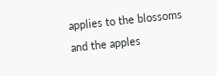applies to the blossoms and the apples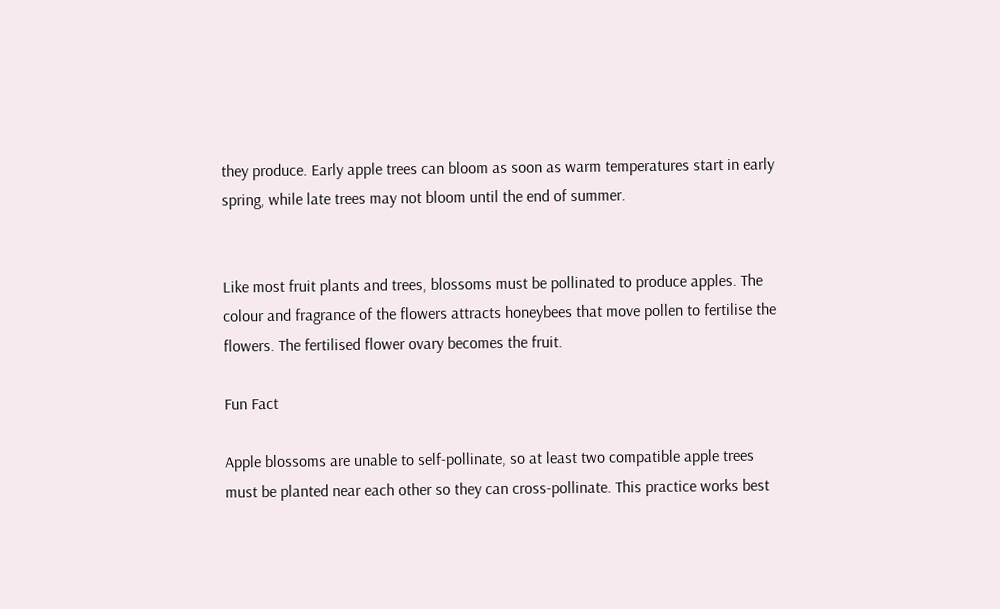they produce. Early apple trees can bloom as soon as warm temperatures start in early spring, while late trees may not bloom until the end of summer.


Like most fruit plants and trees, blossoms must be pollinated to produce apples. The colour and fragrance of the flowers attracts honeybees that move pollen to fertilise the flowers. The fertilised flower ovary becomes the fruit.

Fun Fact

Apple blossoms are unable to self-pollinate, so at least two compatible apple trees must be planted near each other so they can cross-pollinate. This practice works best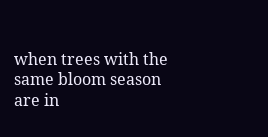when trees with the same bloom season are in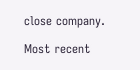close company.

Most recent